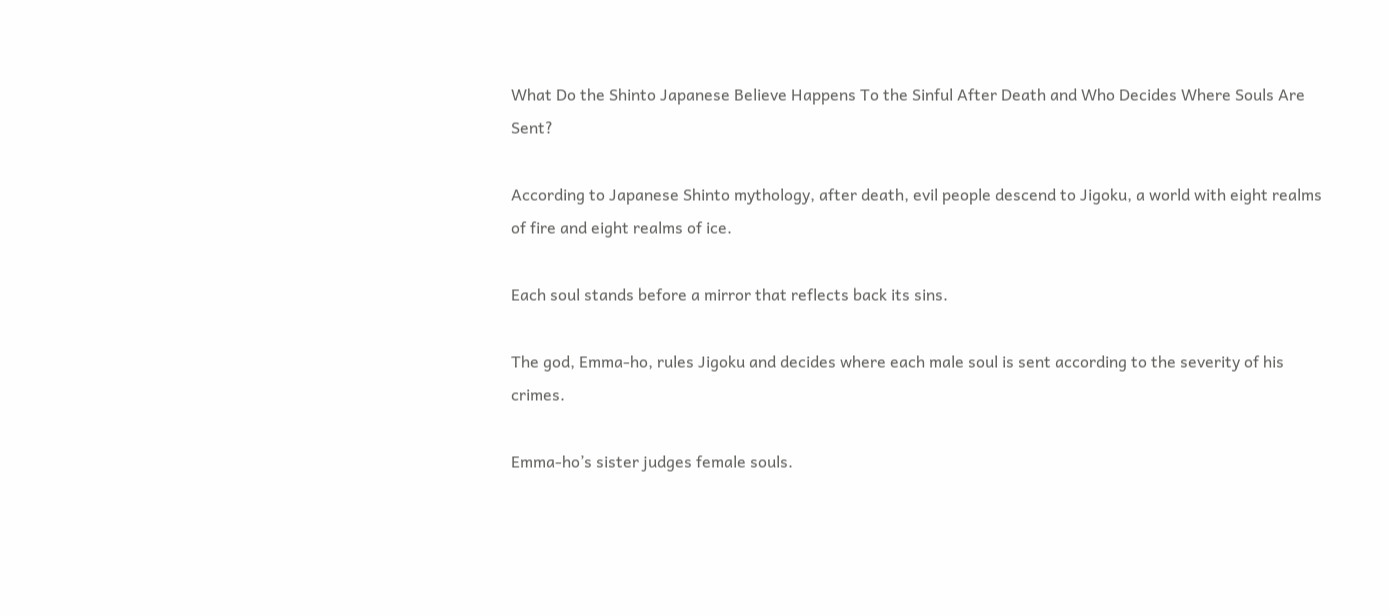What Do the Shinto Japanese Believe Happens To the Sinful After Death and Who Decides Where Souls Are Sent?

According to Japanese Shinto mythology, after death, evil people descend to Jigoku, a world with eight realms of fire and eight realms of ice.

Each soul stands before a mirror that reflects back its sins.

The god, Emma-ho, rules Jigoku and decides where each male soul is sent according to the severity of his crimes.

Emma-ho’s sister judges female souls.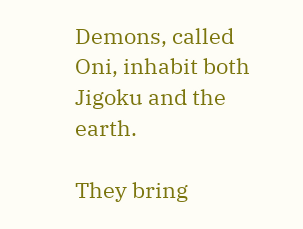Demons, called Oni, inhabit both Jigoku and the earth.

They bring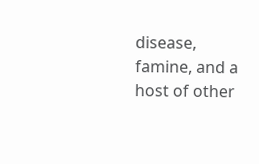disease, famine, and a host of other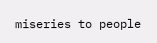miseries to people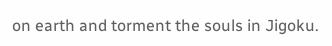on earth and torment the souls in Jigoku.